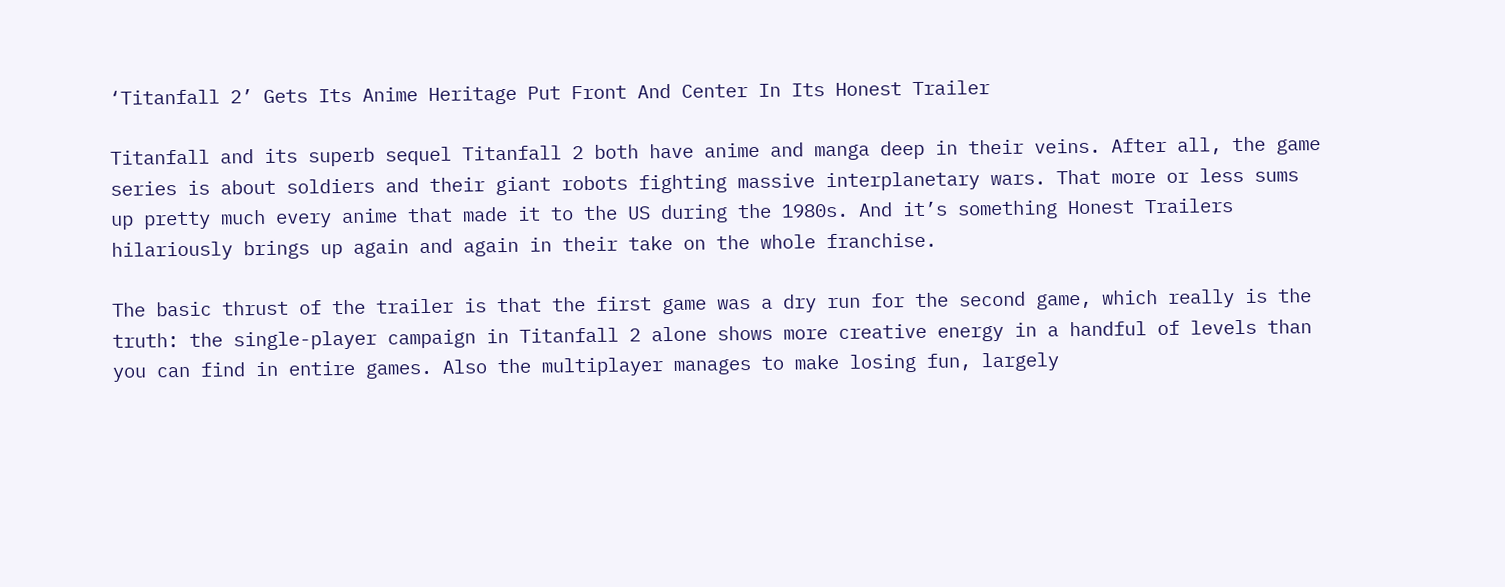‘Titanfall 2’ Gets Its Anime Heritage Put Front And Center In Its Honest Trailer

Titanfall and its superb sequel Titanfall 2 both have anime and manga deep in their veins. After all, the game series is about soldiers and their giant robots fighting massive interplanetary wars. That more or less sums up pretty much every anime that made it to the US during the 1980s. And it’s something Honest Trailers hilariously brings up again and again in their take on the whole franchise.

The basic thrust of the trailer is that the first game was a dry run for the second game, which really is the truth: the single-player campaign in Titanfall 2 alone shows more creative energy in a handful of levels than you can find in entire games. Also the multiplayer manages to make losing fun, largely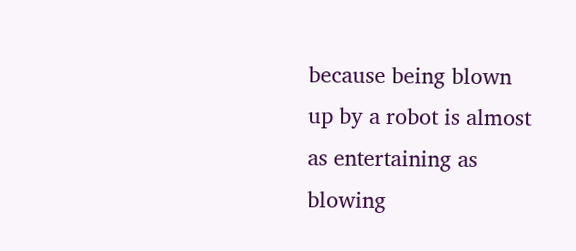because being blown up by a robot is almost as entertaining as blowing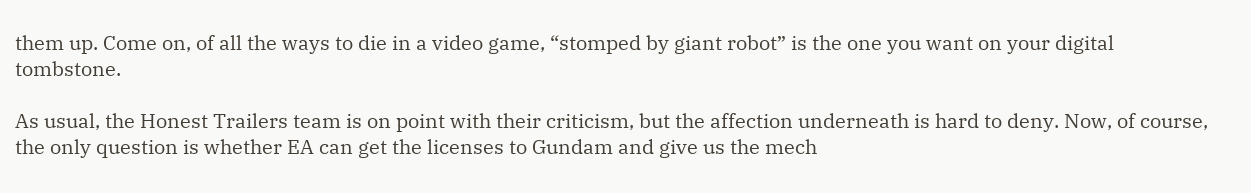them up. Come on, of all the ways to die in a video game, “stomped by giant robot” is the one you want on your digital tombstone.

As usual, the Honest Trailers team is on point with their criticism, but the affection underneath is hard to deny. Now, of course, the only question is whether EA can get the licenses to Gundam and give us the mech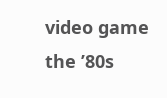video game the ’80s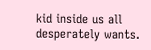kid inside us all desperately wants.